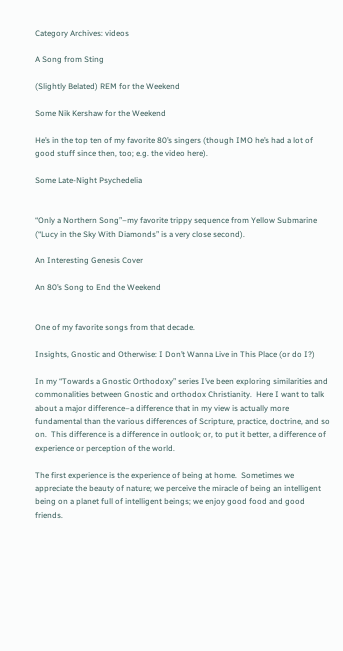Category Archives: videos

A Song from Sting

(Slightly Belated) REM for the Weekend

Some Nik Kershaw for the Weekend

He’s in the top ten of my favorite 80’s singers (though IMO he’s had a lot of good stuff since then, too; e.g. the video here).

Some Late-Night Psychedelia


“Only a Northern Song”–my favorite trippy sequence from Yellow Submarine (“Lucy in the Sky With Diamonds” is a very close second).

An Interesting Genesis Cover

An 80’s Song to End the Weekend


One of my favorite songs from that decade.

Insights, Gnostic and Otherwise: I Don’t Wanna Live in This Place (or do I?)

In my “Towards a Gnostic Orthodoxy” series I’ve been exploring similarities and commonalities between Gnostic and orthodox Christianity.  Here I want to talk about a major difference–a difference that in my view is actually more fundamental than the various differences of Scripture, practice, doctrine, and so on.  This difference is a difference in outlook; or, to put it better, a difference of experience or perception of the world.

The first experience is the experience of being at home.  Sometimes we appreciate the beauty of nature; we perceive the miracle of being an intelligent being on a planet full of intelligent beings; we enjoy good food and good friends.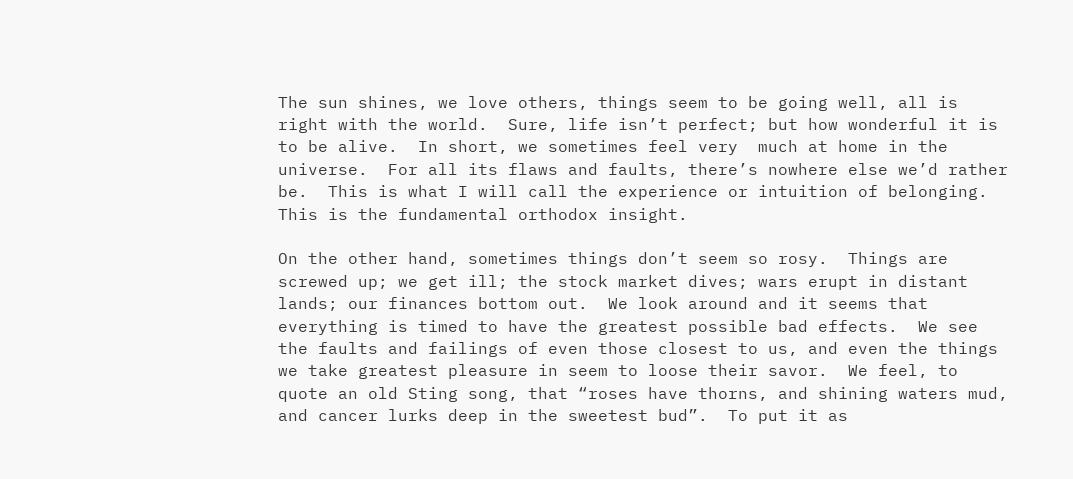The sun shines, we love others, things seem to be going well, all is right with the world.  Sure, life isn’t perfect; but how wonderful it is to be alive.  In short, we sometimes feel very  much at home in the universe.  For all its flaws and faults, there’s nowhere else we’d rather be.  This is what I will call the experience or intuition of belonging.  This is the fundamental orthodox insight.

On the other hand, sometimes things don’t seem so rosy.  Things are screwed up; we get ill; the stock market dives; wars erupt in distant lands; our finances bottom out.  We look around and it seems that everything is timed to have the greatest possible bad effects.  We see the faults and failings of even those closest to us, and even the things we take greatest pleasure in seem to loose their savor.  We feel, to quote an old Sting song, that “roses have thorns, and shining waters mud, and cancer lurks deep in the sweetest bud”.  To put it as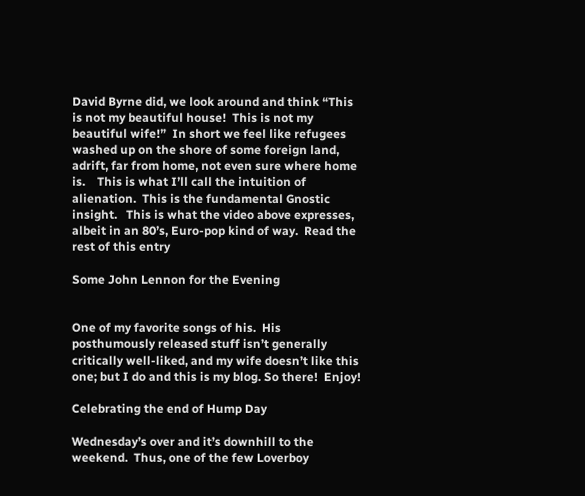David Byrne did, we look around and think “This is not my beautiful house!  This is not my beautiful wife!”  In short we feel like refugees washed up on the shore of some foreign land, adrift, far from home, not even sure where home is.    This is what I’ll call the intuition of alienation.  This is the fundamental Gnostic insight.   This is what the video above expresses, albeit in an 80’s, Euro-pop kind of way.  Read the rest of this entry

Some John Lennon for the Evening


One of my favorite songs of his.  His posthumously released stuff isn’t generally critically well-liked, and my wife doesn’t like this one; but I do and this is my blog. So there!  Enjoy!

Celebrating the end of Hump Day

Wednesday’s over and it’s downhill to the weekend.  Thus, one of the few Loverboy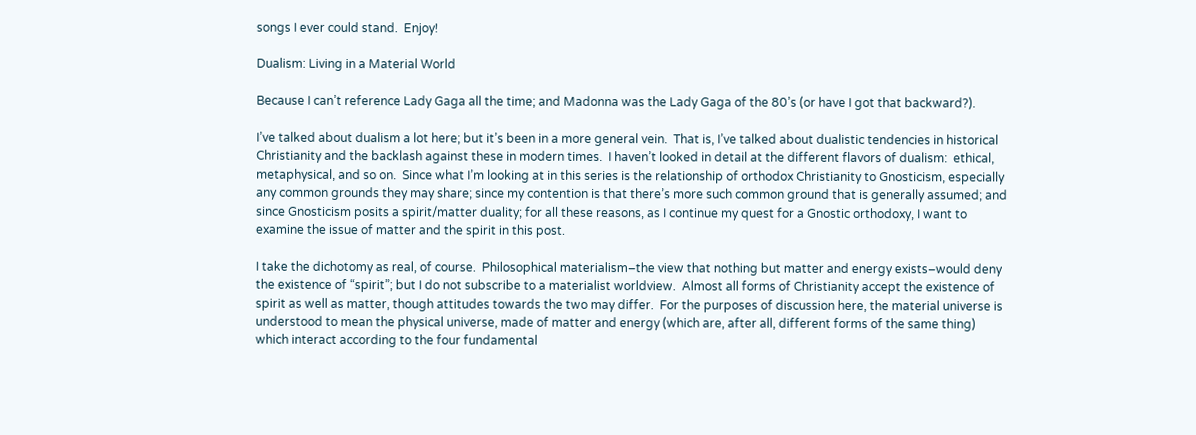songs I ever could stand.  Enjoy!

Dualism: Living in a Material World

Because I can’t reference Lady Gaga all the time; and Madonna was the Lady Gaga of the 80’s (or have I got that backward?).

I’ve talked about dualism a lot here; but it’s been in a more general vein.  That is, I’ve talked about dualistic tendencies in historical Christianity and the backlash against these in modern times.  I haven’t looked in detail at the different flavors of dualism:  ethical, metaphysical, and so on.  Since what I’m looking at in this series is the relationship of orthodox Christianity to Gnosticism, especially any common grounds they may share; since my contention is that there’s more such common ground that is generally assumed; and since Gnosticism posits a spirit/matter duality; for all these reasons, as I continue my quest for a Gnostic orthodoxy, I want to examine the issue of matter and the spirit in this post.

I take the dichotomy as real, of course.  Philosophical materialism–the view that nothing but matter and energy exists–would deny the existence of “spirit”; but I do not subscribe to a materialist worldview.  Almost all forms of Christianity accept the existence of spirit as well as matter, though attitudes towards the two may differ.  For the purposes of discussion here, the material universe is understood to mean the physical universe, made of matter and energy (which are, after all, different forms of the same thing)  which interact according to the four fundamental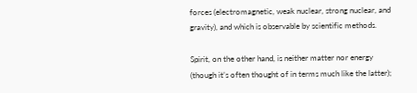forces (electromagnetic, weak nuclear, strong nuclear, and gravity), and which is observable by scientific methods.

Spirit, on the other hand, is neither matter nor energy (though it’s often thought of in terms much like the latter);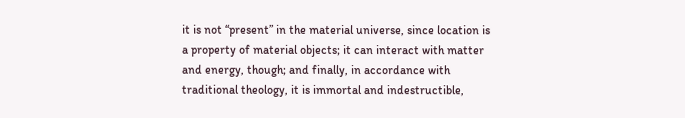it is not “present” in the material universe, since location is a property of material objects; it can interact with matter and energy, though; and finally, in accordance with traditional theology, it is immortal and indestructible,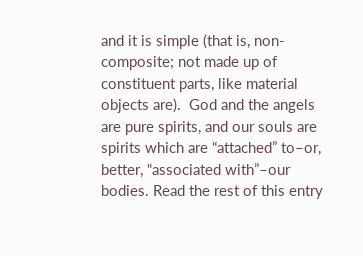and it is simple (that is, non-composite; not made up of constituent parts, like material objects are).  God and the angels are pure spirits, and our souls are spirits which are “attached” to–or, better, “associated with”–our bodies. Read the rest of this entry